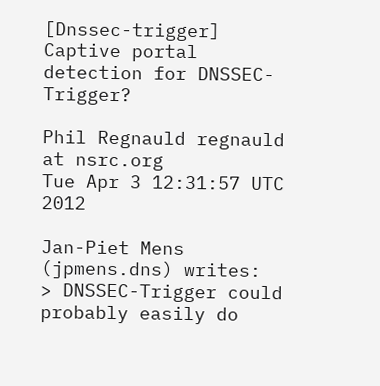[Dnssec-trigger] Captive portal detection for DNSSEC-Trigger?

Phil Regnauld regnauld at nsrc.org
Tue Apr 3 12:31:57 UTC 2012

Jan-Piet Mens (jpmens.dns) writes:
> DNSSEC-Trigger could probably easily do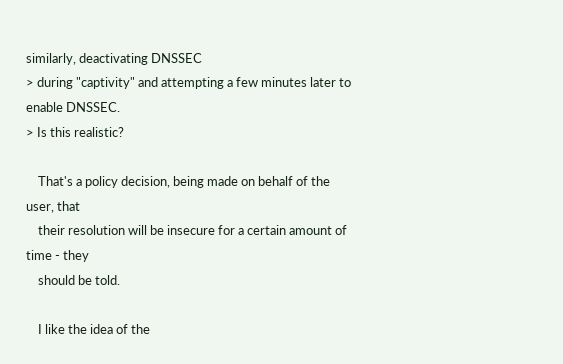similarly, deactivating DNSSEC
> during "captivity" and attempting a few minutes later to enable DNSSEC.
> Is this realistic?

    That's a policy decision, being made on behalf of the user, that
    their resolution will be insecure for a certain amount of time - they
    should be told.

    I like the idea of the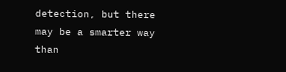detection, but there may be a smarter way than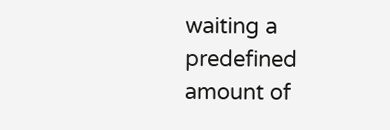waiting a predefined amount of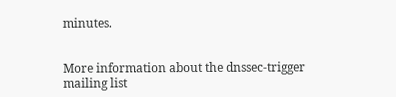minutes.


More information about the dnssec-trigger mailing list